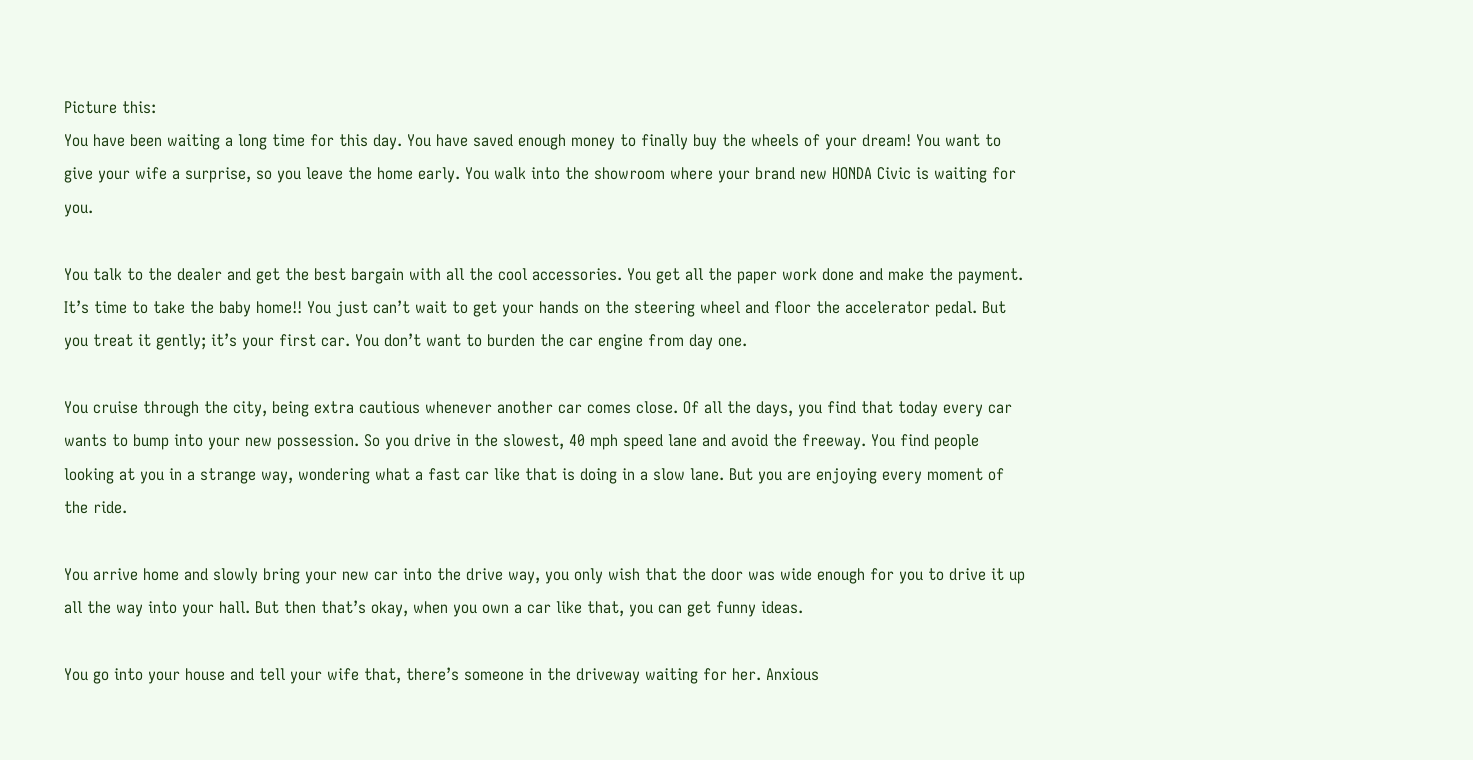Picture this:
You have been waiting a long time for this day. You have saved enough money to finally buy the wheels of your dream! You want to give your wife a surprise, so you leave the home early. You walk into the showroom where your brand new HONDA Civic is waiting for you.

You talk to the dealer and get the best bargain with all the cool accessories. You get all the paper work done and make the payment. It’s time to take the baby home!! You just can’t wait to get your hands on the steering wheel and floor the accelerator pedal. But you treat it gently; it’s your first car. You don’t want to burden the car engine from day one.

You cruise through the city, being extra cautious whenever another car comes close. Of all the days, you find that today every car wants to bump into your new possession. So you drive in the slowest, 40 mph speed lane and avoid the freeway. You find people looking at you in a strange way, wondering what a fast car like that is doing in a slow lane. But you are enjoying every moment of the ride.

You arrive home and slowly bring your new car into the drive way, you only wish that the door was wide enough for you to drive it up all the way into your hall. But then that’s okay, when you own a car like that, you can get funny ideas.

You go into your house and tell your wife that, there’s someone in the driveway waiting for her. Anxious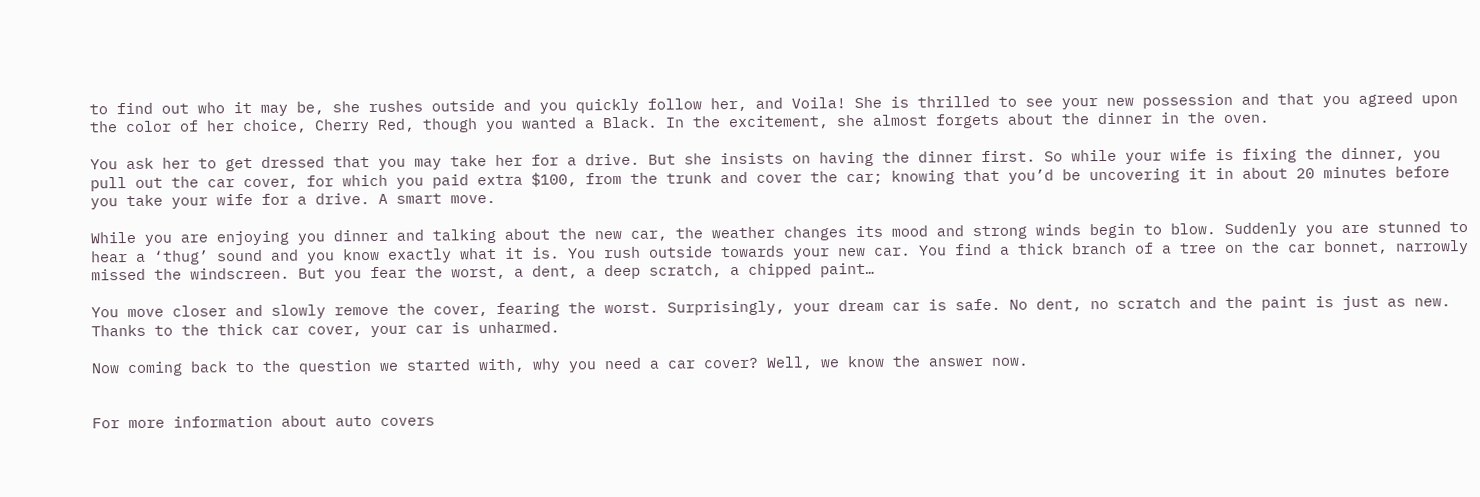to find out who it may be, she rushes outside and you quickly follow her, and Voila! She is thrilled to see your new possession and that you agreed upon the color of her choice, Cherry Red, though you wanted a Black. In the excitement, she almost forgets about the dinner in the oven.

You ask her to get dressed that you may take her for a drive. But she insists on having the dinner first. So while your wife is fixing the dinner, you pull out the car cover, for which you paid extra $100, from the trunk and cover the car; knowing that you’d be uncovering it in about 20 minutes before you take your wife for a drive. A smart move.

While you are enjoying you dinner and talking about the new car, the weather changes its mood and strong winds begin to blow. Suddenly you are stunned to hear a ‘thug’ sound and you know exactly what it is. You rush outside towards your new car. You find a thick branch of a tree on the car bonnet, narrowly missed the windscreen. But you fear the worst, a dent, a deep scratch, a chipped paint…

You move closer and slowly remove the cover, fearing the worst. Surprisingly, your dream car is safe. No dent, no scratch and the paint is just as new. Thanks to the thick car cover, your car is unharmed.

Now coming back to the question we started with, why you need a car cover? Well, we know the answer now.


For more information about auto covers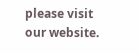please visit our website.